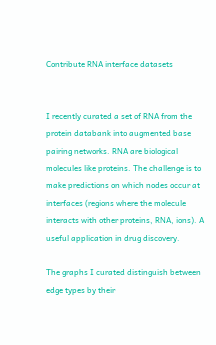Contribute RNA interface datasets


I recently curated a set of RNA from the protein databank into augmented base pairing networks. RNA are biological molecules like proteins. The challenge is to make predictions on which nodes occur at interfaces (regions where the molecule interacts with other proteins, RNA, ions). A useful application in drug discovery.

The graphs I curated distinguish between edge types by their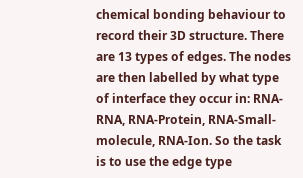chemical bonding behaviour to record their 3D structure. There are 13 types of edges. The nodes are then labelled by what type of interface they occur in: RNA-RNA, RNA-Protein, RNA-Small-molecule, RNA-Ion. So the task is to use the edge type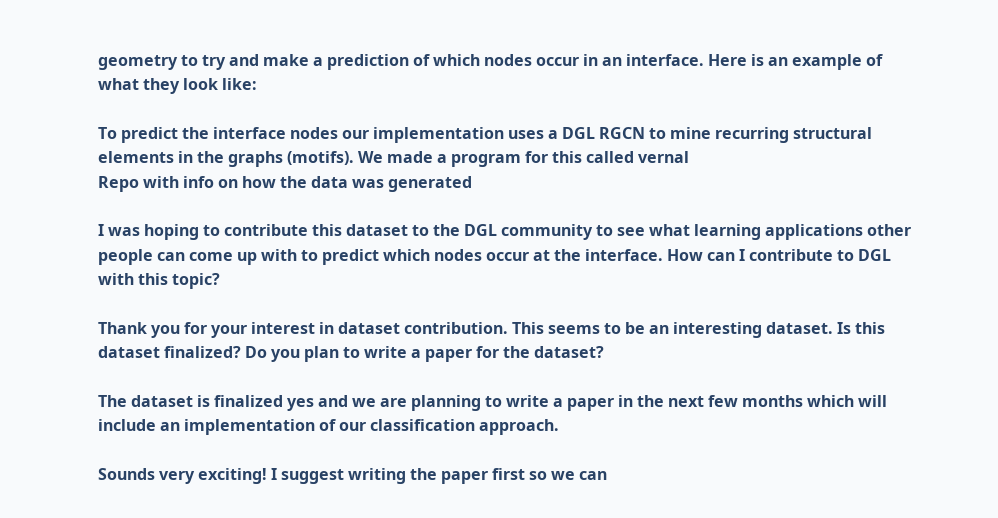geometry to try and make a prediction of which nodes occur in an interface. Here is an example of what they look like:

To predict the interface nodes our implementation uses a DGL RGCN to mine recurring structural elements in the graphs (motifs). We made a program for this called vernal
Repo with info on how the data was generated

I was hoping to contribute this dataset to the DGL community to see what learning applications other people can come up with to predict which nodes occur at the interface. How can I contribute to DGL with this topic?

Thank you for your interest in dataset contribution. This seems to be an interesting dataset. Is this dataset finalized? Do you plan to write a paper for the dataset?

The dataset is finalized yes and we are planning to write a paper in the next few months which will include an implementation of our classification approach.

Sounds very exciting! I suggest writing the paper first so we can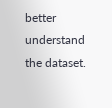better understand the dataset.